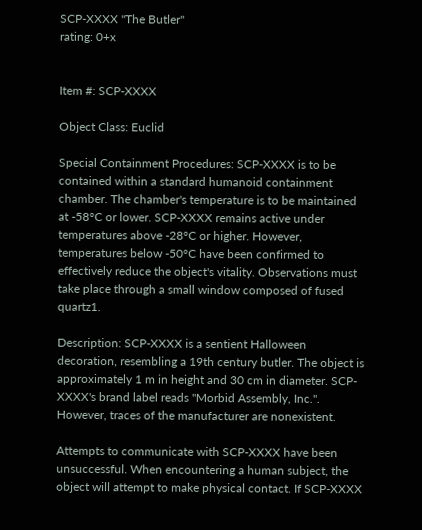SCP-XXXX "The Butler"
rating: 0+x


Item #: SCP-XXXX

Object Class: Euclid

Special Containment Procedures: SCP-XXXX is to be contained within a standard humanoid containment chamber. The chamber's temperature is to be maintained at -58°C or lower. SCP-XXXX remains active under temperatures above -28°C or higher. However, temperatures below -50°C have been confirmed to effectively reduce the object's vitality. Observations must take place through a small window composed of fused quartz1.

Description: SCP-XXXX is a sentient Halloween decoration, resembling a 19th century butler. The object is approximately 1 m in height and 30 cm in diameter. SCP-XXXX's brand label reads "Morbid Assembly, Inc.". However, traces of the manufacturer are nonexistent.

Attempts to communicate with SCP-XXXX have been unsuccessful. When encountering a human subject, the object will attempt to make physical contact. If SCP-XXXX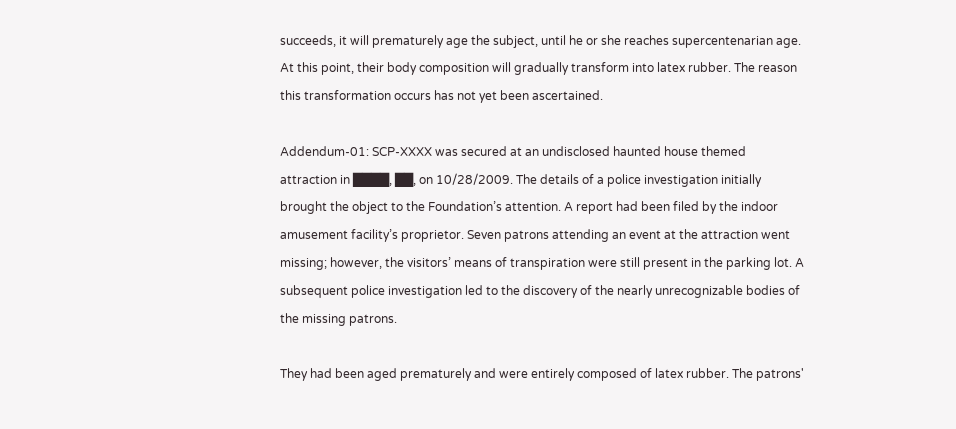succeeds, it will prematurely age the subject, until he or she reaches supercentenarian age. At this point, their body composition will gradually transform into latex rubber. The reason this transformation occurs has not yet been ascertained.

Addendum-01: SCP-XXXX was secured at an undisclosed haunted house themed attraction in ████, ██, on 10/28/2009. The details of a police investigation initially brought the object to the Foundation’s attention. A report had been filed by the indoor amusement facility’s proprietor. Seven patrons attending an event at the attraction went missing; however, the visitors’ means of transpiration were still present in the parking lot. A subsequent police investigation led to the discovery of the nearly unrecognizable bodies of the missing patrons.

They had been aged prematurely and were entirely composed of latex rubber. The patrons'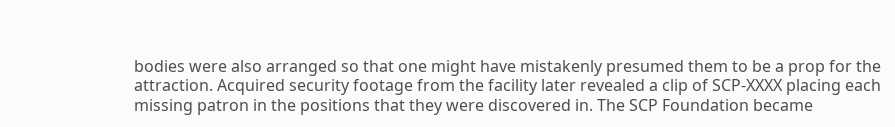bodies were also arranged so that one might have mistakenly presumed them to be a prop for the attraction. Acquired security footage from the facility later revealed a clip of SCP-XXXX placing each missing patron in the positions that they were discovered in. The SCP Foundation became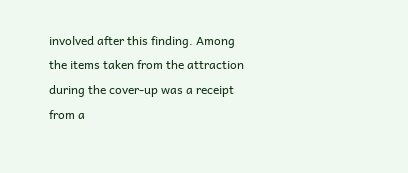involved after this finding. Among the items taken from the attraction during the cover-up was a receipt from a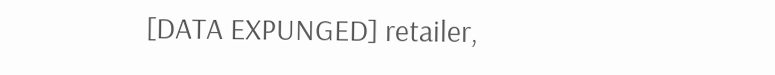[DATA EXPUNGED] retailer,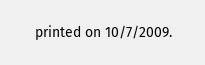printed on 10/7/2009.